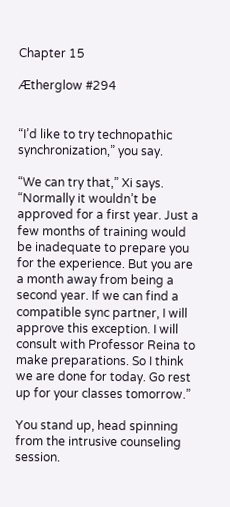Chapter 15

Ætherglow #294


“I’d like to try technopathic synchronization,” you say.

“We can try that,” Xi says. “Normally it wouldn’t be approved for a first year. Just a few months of training would be inadequate to prepare you for the experience. But you are a month away from being a second year. If we can find a compatible sync partner, I will approve this exception. I will consult with Professor Reina to make preparations. So I think we are done for today. Go rest up for your classes tomorrow.”

You stand up, head spinning from the intrusive counseling session.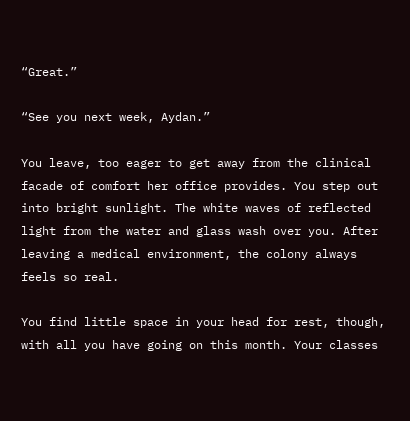“Great.”

“See you next week, Aydan.”

You leave, too eager to get away from the clinical facade of comfort her office provides. You step out into bright sunlight. The white waves of reflected light from the water and glass wash over you. After leaving a medical environment, the colony always feels so real.

You find little space in your head for rest, though, with all you have going on this month. Your classes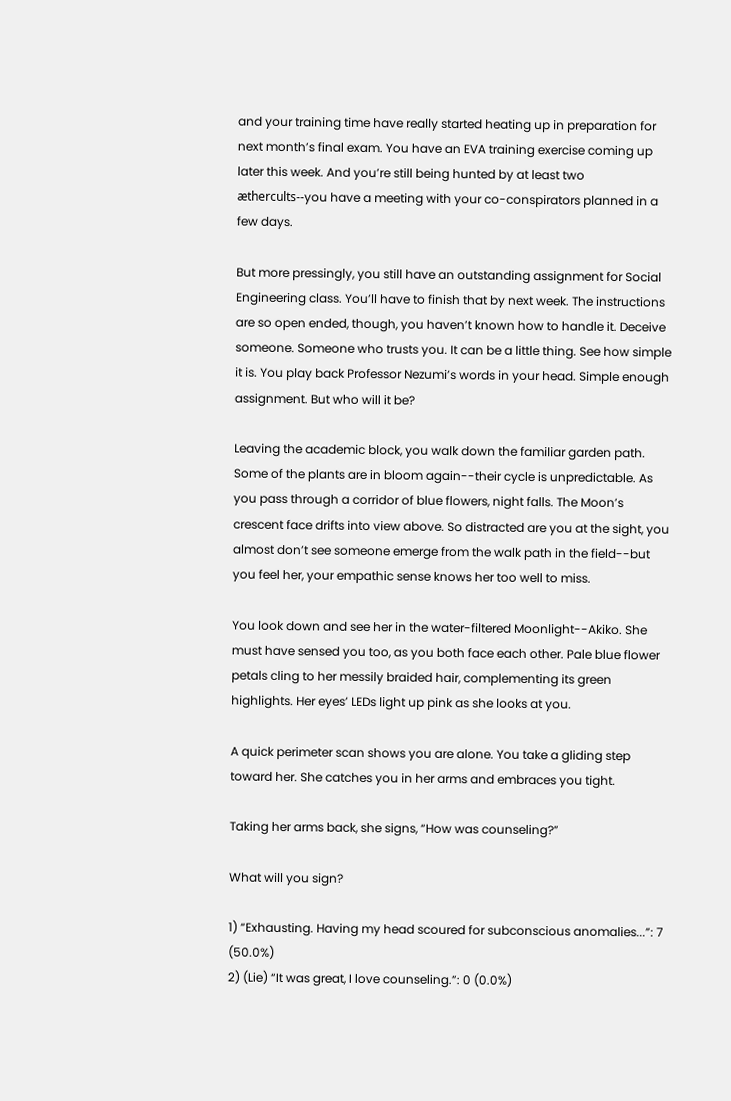and your training time have really started heating up in preparation for next month’s final exam. You have an EVA training exercise coming up later this week. And you’re still being hunted by at least two æthercults--you have a meeting with your co-conspirators planned in a few days.

But more pressingly, you still have an outstanding assignment for Social Engineering class. You’ll have to finish that by next week. The instructions are so open ended, though, you haven’t known how to handle it. Deceive someone. Someone who trusts you. It can be a little thing. See how simple it is. You play back Professor Nezumi’s words in your head. Simple enough assignment. But who will it be?

Leaving the academic block, you walk down the familiar garden path. Some of the plants are in bloom again--their cycle is unpredictable. As you pass through a corridor of blue flowers, night falls. The Moon’s crescent face drifts into view above. So distracted are you at the sight, you almost don’t see someone emerge from the walk path in the field--but you feel her, your empathic sense knows her too well to miss.

You look down and see her in the water-filtered Moonlight--Akiko. She must have sensed you too, as you both face each other. Pale blue flower petals cling to her messily braided hair, complementing its green highlights. Her eyes’ LEDs light up pink as she looks at you.

A quick perimeter scan shows you are alone. You take a gliding step toward her. She catches you in her arms and embraces you tight.

Taking her arms back, she signs, “How was counseling?”

What will you sign?

1) “Exhausting. Having my head scoured for subconscious anomalies...”: 7 (50.0%)
2) (Lie) “It was great, I love counseling.”: 0 (0.0%)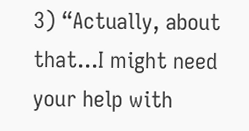3) “Actually, about that...I might need your help with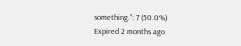something.”: 7 (50.0%)
Expired 2 months ago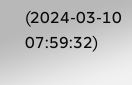(2024-03-10 07:59:32)